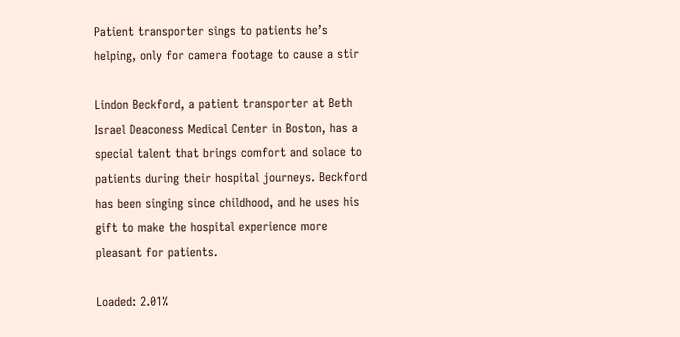Patient transporter sings to patients he’s helping, only for camera footage to cause a stir

Lindon Beckford, a patient transporter at Beth Israel Deaconess Medical Center in Boston, has a special talent that brings comfort and solace to patients during their hospital journeys. Beckford has been singing since childhood, and he uses his gift to make the hospital experience more pleasant for patients.

Loaded: 2.01%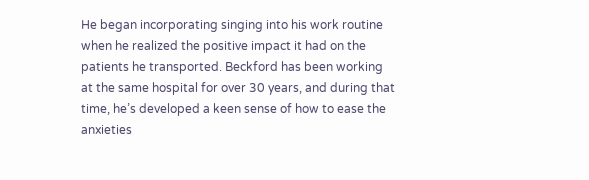He began incorporating singing into his work routine when he realized the positive impact it had on the patients he transported. Beckford has been working at the same hospital for over 30 years, and during that time, he’s developed a keen sense of how to ease the anxieties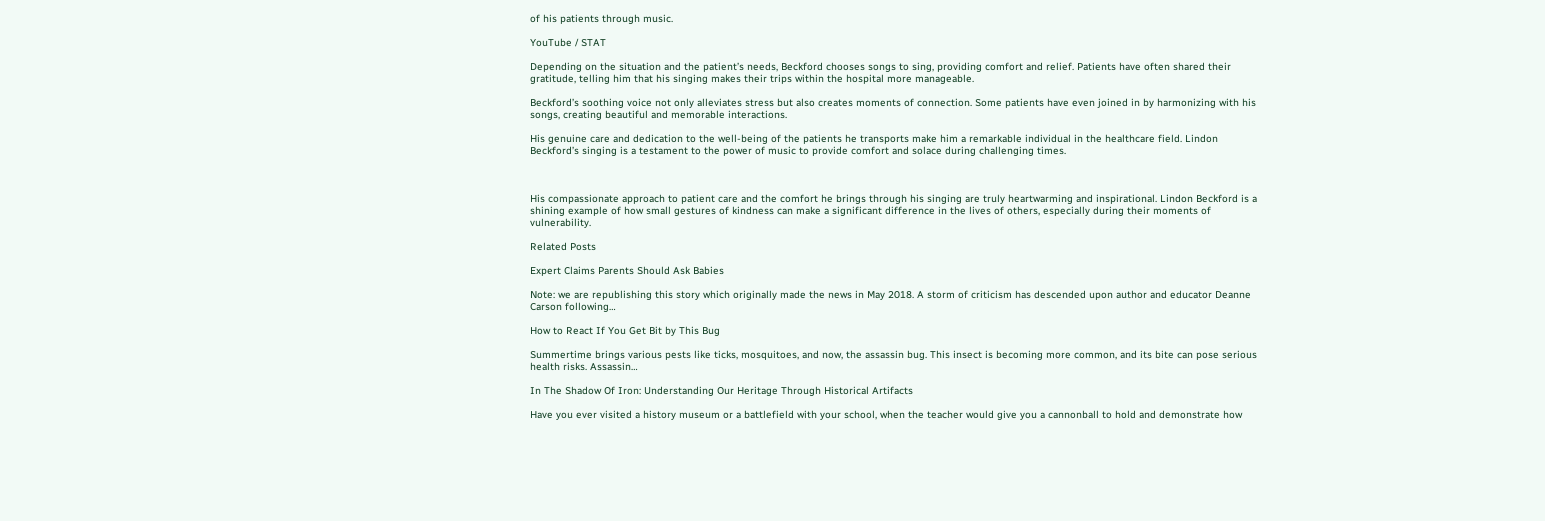of his patients through music.

YouTube / STAT

Depending on the situation and the patient’s needs, Beckford chooses songs to sing, providing comfort and relief. Patients have often shared their gratitude, telling him that his singing makes their trips within the hospital more manageable.

Beckford’s soothing voice not only alleviates stress but also creates moments of connection. Some patients have even joined in by harmonizing with his songs, creating beautiful and memorable interactions.

His genuine care and dedication to the well-being of the patients he transports make him a remarkable individual in the healthcare field. Lindon Beckford’s singing is a testament to the power of music to provide comfort and solace during challenging times.



His compassionate approach to patient care and the comfort he brings through his singing are truly heartwarming and inspirational. Lindon Beckford is a shining example of how small gestures of kindness can make a significant difference in the lives of others, especially during their moments of vulnerability.

Related Posts

Expert Claims Parents Should Ask Babies

Note: we are republishing this story which originally made the news in May 2018. A storm of criticism has descended upon author and educator Deanne Carson following…

How to React If You Get Bit by This Bug

Summertime brings various pests like ticks, mosquitoes, and now, the assassin bug. This insect is becoming more common, and its bite can pose serious health risks. Assassin…

In The Shadow Of Iron: Understanding Our Heritage Through Historical Artifacts

Have you ever visited a history museum or a battlefield with your school, when the teacher would give you a cannonball to hold and demonstrate how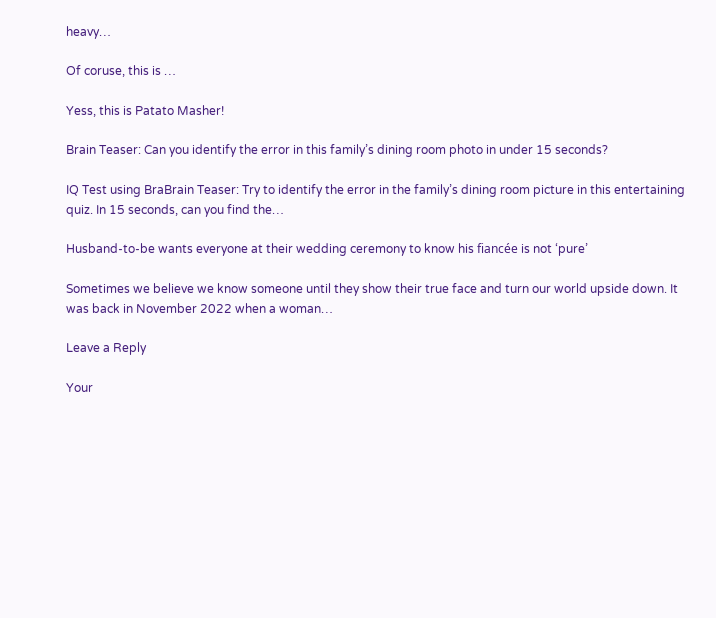heavy…

Of coruse, this is …

Yess, this is Patato Masher!

Brain Teaser: Can you identify the error in this family’s dining room photo in under 15 seconds?

IQ Test using BraBrain Teaser: Try to identify the error in the family’s dining room picture in this entertaining quiz. In 15 seconds, can you find the…

Husband-to-be wants everyone at their wedding ceremony to know his fiancée is not ‘pure’

Sometimes we believe we know someone until they show their true face and turn our world upside down. It was back in November 2022 when a woman…

Leave a Reply

Your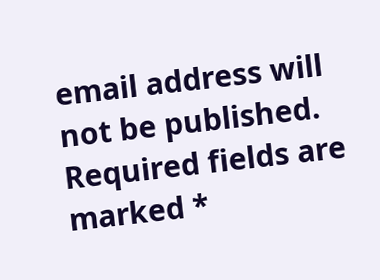email address will not be published. Required fields are marked *